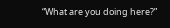“What are you doing here?”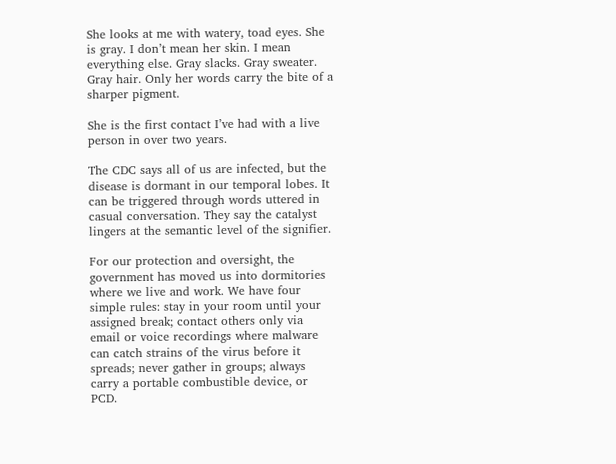She looks at me with watery, toad eyes. She is gray. I don’t mean her skin. I mean everything else. Gray slacks. Gray sweater. Gray hair. Only her words carry the bite of a sharper pigment.

She is the first contact I’ve had with a live person in over two years.

The CDC says all of us are infected, but the disease is dormant in our temporal lobes. It can be triggered through words uttered in casual conversation. They say the catalyst lingers at the semantic level of the signifier.

For our protection and oversight, the government has moved us into dormitories where we live and work. We have four simple rules: stay in your room until your assigned break; contact others only via email or voice recordings where malware can catch strains of the virus before it spreads; never gather in groups; always carry a portable combustible device, or PCD.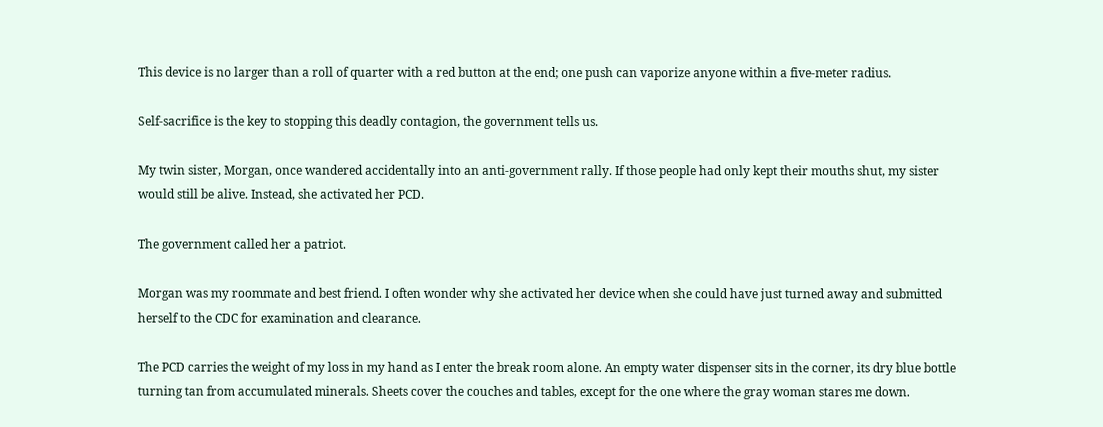This device is no larger than a roll of quarter with a red button at the end; one push can vaporize anyone within a five-meter radius.

Self-sacrifice is the key to stopping this deadly contagion, the government tells us.

My twin sister, Morgan, once wandered accidentally into an anti-government rally. If those people had only kept their mouths shut, my sister would still be alive. Instead, she activated her PCD.

The government called her a patriot.

Morgan was my roommate and best friend. I often wonder why she activated her device when she could have just turned away and submitted herself to the CDC for examination and clearance.

The PCD carries the weight of my loss in my hand as I enter the break room alone. An empty water dispenser sits in the corner, its dry blue bottle turning tan from accumulated minerals. Sheets cover the couches and tables, except for the one where the gray woman stares me down.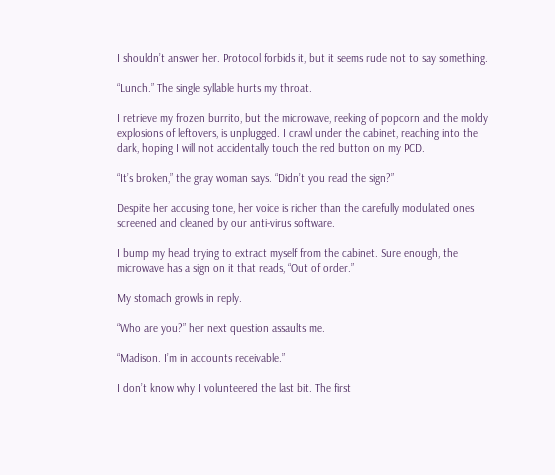I shouldn’t answer her. Protocol forbids it, but it seems rude not to say something.

“Lunch.” The single syllable hurts my throat.

I retrieve my frozen burrito, but the microwave, reeking of popcorn and the moldy explosions of leftovers, is unplugged. I crawl under the cabinet, reaching into the dark, hoping I will not accidentally touch the red button on my PCD.

“It’s broken,” the gray woman says. “Didn’t you read the sign?”

Despite her accusing tone, her voice is richer than the carefully modulated ones screened and cleaned by our anti-virus software.

I bump my head trying to extract myself from the cabinet. Sure enough, the microwave has a sign on it that reads, “Out of order.”

My stomach growls in reply.

“Who are you?” her next question assaults me.

“Madison. I’m in accounts receivable.”

I don’t know why I volunteered the last bit. The first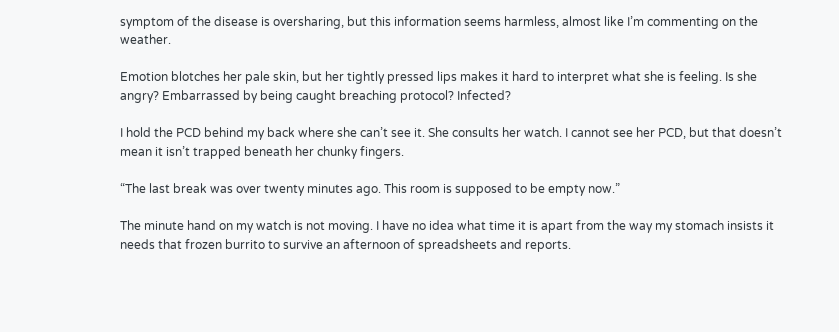symptom of the disease is oversharing, but this information seems harmless, almost like I’m commenting on the weather.

Emotion blotches her pale skin, but her tightly pressed lips makes it hard to interpret what she is feeling. Is she angry? Embarrassed by being caught breaching protocol? Infected?

I hold the PCD behind my back where she can’t see it. She consults her watch. I cannot see her PCD, but that doesn’t mean it isn’t trapped beneath her chunky fingers.

“The last break was over twenty minutes ago. This room is supposed to be empty now.”

The minute hand on my watch is not moving. I have no idea what time it is apart from the way my stomach insists it needs that frozen burrito to survive an afternoon of spreadsheets and reports.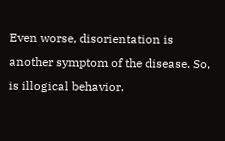Even worse, disorientation is another symptom of the disease. So, is illogical behavior.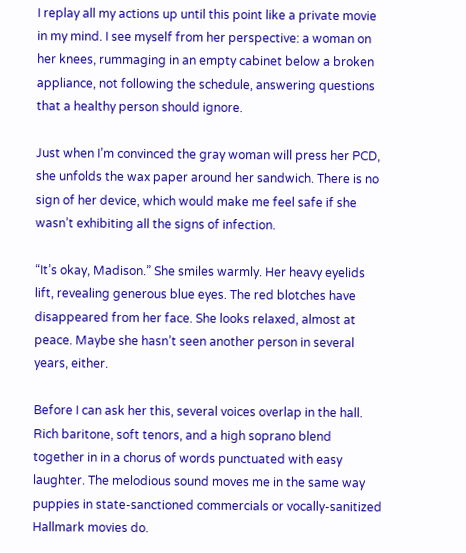I replay all my actions up until this point like a private movie in my mind. I see myself from her perspective: a woman on her knees, rummaging in an empty cabinet below a broken appliance, not following the schedule, answering questions that a healthy person should ignore.

Just when I’m convinced the gray woman will press her PCD, she unfolds the wax paper around her sandwich. There is no sign of her device, which would make me feel safe if she wasn’t exhibiting all the signs of infection.

“It’s okay, Madison.” She smiles warmly. Her heavy eyelids lift, revealing generous blue eyes. The red blotches have disappeared from her face. She looks relaxed, almost at peace. Maybe she hasn’t seen another person in several years, either.

Before I can ask her this, several voices overlap in the hall. Rich baritone, soft tenors, and a high soprano blend together in in a chorus of words punctuated with easy laughter. The melodious sound moves me in the same way puppies in state-sanctioned commercials or vocally-sanitized Hallmark movies do.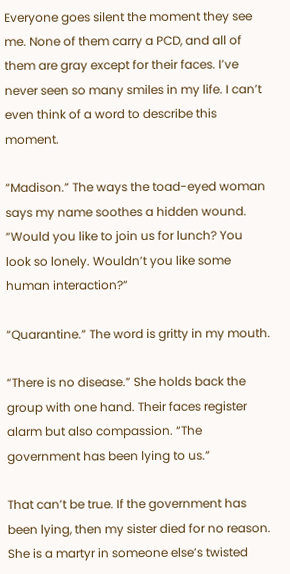Everyone goes silent the moment they see me. None of them carry a PCD, and all of them are gray except for their faces. I’ve never seen so many smiles in my life. I can’t even think of a word to describe this moment.

“Madison.” The ways the toad-eyed woman says my name soothes a hidden wound. “Would you like to join us for lunch? You look so lonely. Wouldn’t you like some human interaction?”

“Quarantine.” The word is gritty in my mouth.

“There is no disease.” She holds back the group with one hand. Their faces register alarm but also compassion. “The government has been lying to us.”

That can’t be true. If the government has been lying, then my sister died for no reason. She is a martyr in someone else’s twisted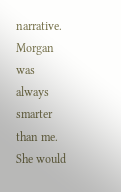narrative. Morgan was always smarter than me. She would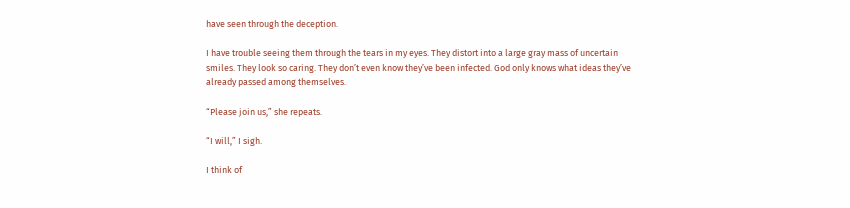have seen through the deception.

I have trouble seeing them through the tears in my eyes. They distort into a large gray mass of uncertain smiles. They look so caring. They don’t even know they’ve been infected. God only knows what ideas they’ve already passed among themselves.

“Please join us,” she repeats.

“I will,” I sigh.

I think of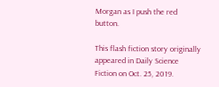Morgan as I push the red button.

This flash fiction story originally appeared in Daily Science Fiction on Oct. 25, 2019.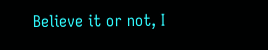Believe it or not, I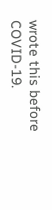wrote this before COVID-19.